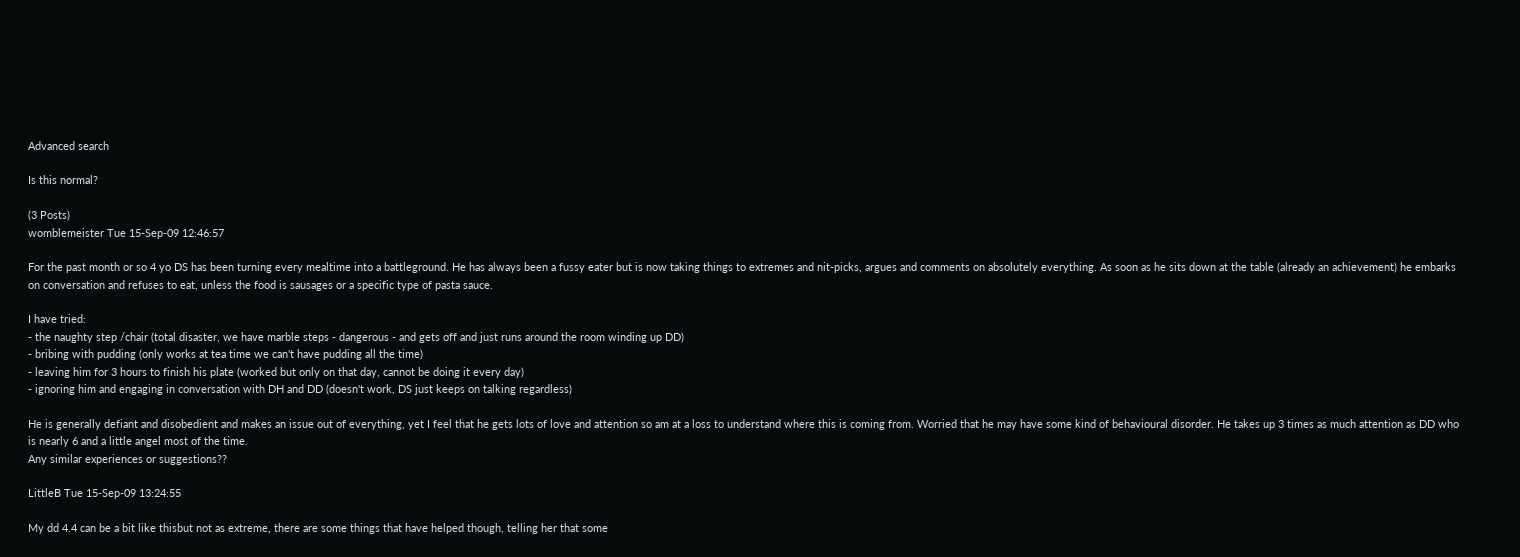Advanced search

Is this normal?

(3 Posts)
womblemeister Tue 15-Sep-09 12:46:57

For the past month or so 4 yo DS has been turning every mealtime into a battleground. He has always been a fussy eater but is now taking things to extremes and nit-picks, argues and comments on absolutely everything. As soon as he sits down at the table (already an achievement) he embarks on conversation and refuses to eat, unless the food is sausages or a specific type of pasta sauce.

I have tried:
- the naughty step /chair (total disaster, we have marble steps - dangerous - and gets off and just runs around the room winding up DD)
- bribing with pudding (only works at tea time we can't have pudding all the time)
- leaving him for 3 hours to finish his plate (worked but only on that day, cannot be doing it every day)
- ignoring him and engaging in conversation with DH and DD (doesn't work, DS just keeps on talking regardless)

He is generally defiant and disobedient and makes an issue out of everything, yet I feel that he gets lots of love and attention so am at a loss to understand where this is coming from. Worried that he may have some kind of behavioural disorder. He takes up 3 times as much attention as DD who is nearly 6 and a little angel most of the time.
Any similar experiences or suggestions??

LittleB Tue 15-Sep-09 13:24:55

My dd 4.4 can be a bit like thisbut not as extreme, there are some things that have helped though, telling her that some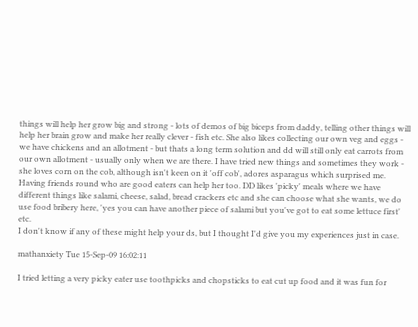things will help her grow big and strong - lots of demos of big biceps from daddy, telling other things will help her brain grow and make her really clever - fish etc. She also likes collecting our own veg and eggs - we have chickens and an allotment - but thats a long term solution and dd will still only eat carrots from our own allotment - usually only when we are there. I have tried new things and sometimes they work - she loves corn on the cob, although isn't keen on it 'off cob', adores asparagus which surprised me. Having friends round who are good eaters can help her too. DD likes 'picky' meals where we have different things like salami, cheese, salad, bread crackers etc and she can choose what she wants, we do use food bribery here, 'yes you can have another piece of salami but you've got to eat some lettuce first' etc.
I don't know if any of these might help your ds, but I thought I'd give you my experiences just in case.

mathanxiety Tue 15-Sep-09 16:02:11

I tried letting a very picky eater use toothpicks and chopsticks to eat cut up food and it was fun for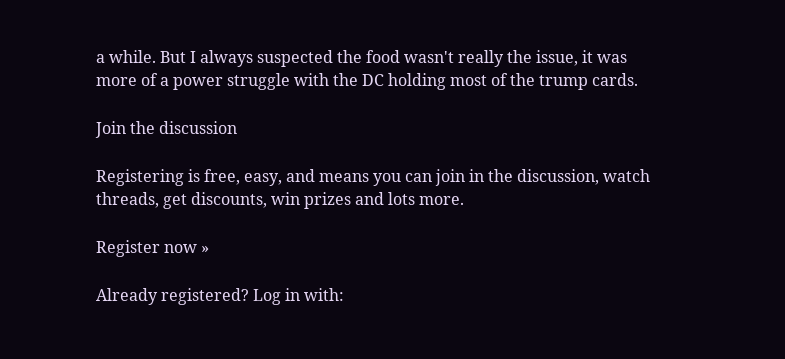a while. But I always suspected the food wasn't really the issue, it was more of a power struggle with the DC holding most of the trump cards.

Join the discussion

Registering is free, easy, and means you can join in the discussion, watch threads, get discounts, win prizes and lots more.

Register now »

Already registered? Log in with: